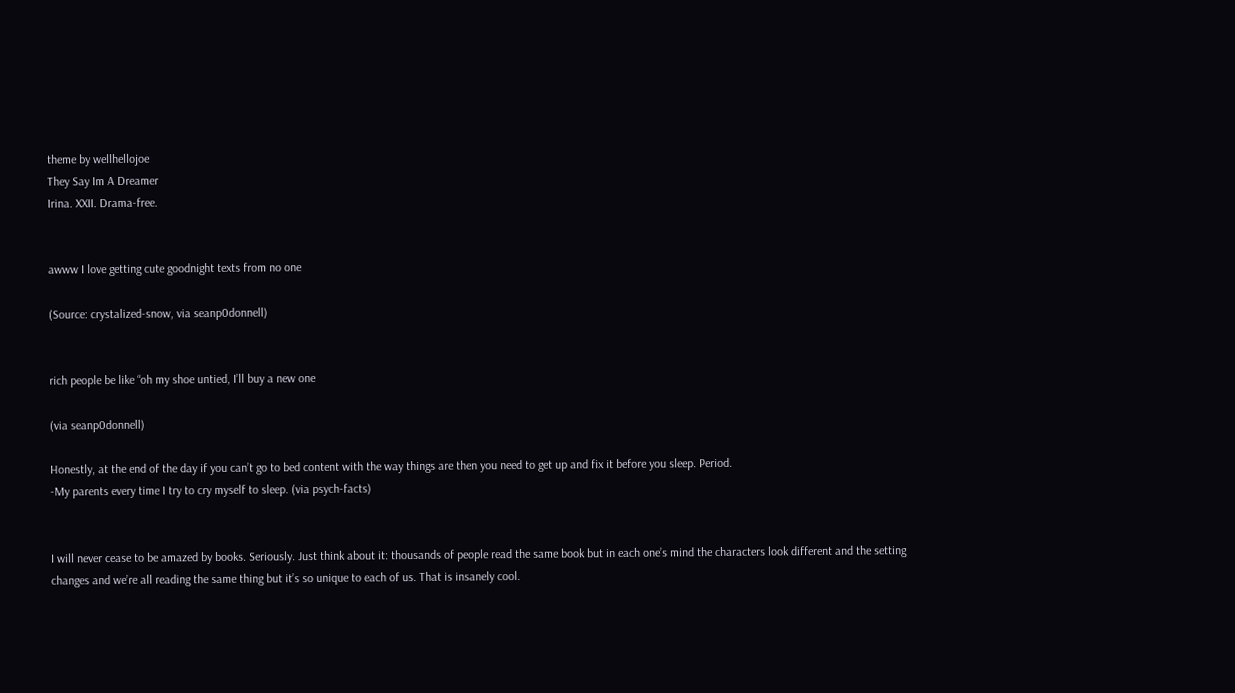theme by wellhellojoe
They Say Im A Dreamer
Irina. XXII. Drama-free.


awww I love getting cute goodnight texts from no one

(Source: crystalized-snow, via seanp0donnell)


rich people be like “oh my shoe untied, I’ll buy a new one

(via seanp0donnell)

Honestly, at the end of the day if you can’t go to bed content with the way things are then you need to get up and fix it before you sleep. Period.
-My parents every time I try to cry myself to sleep. (via psych-facts)


I will never cease to be amazed by books. Seriously. Just think about it: thousands of people read the same book but in each one’s mind the characters look different and the setting changes and we’re all reading the same thing but it’s so unique to each of us. That is insanely cool.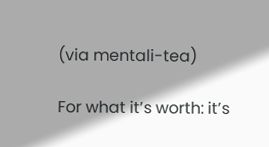(via mentali-tea)

For what it’s worth: it’s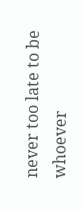never too late to be whoever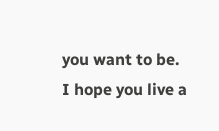you want to be. I hope you live a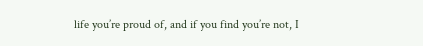life you’re proud of, and if you find you’re not, I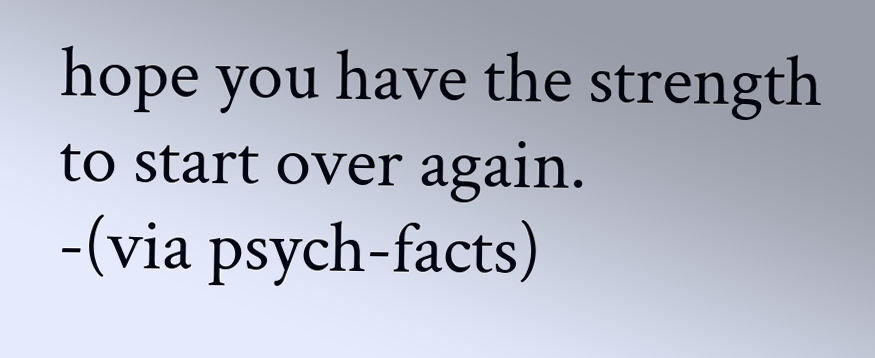hope you have the strength to start over again.
-(via psych-facts)